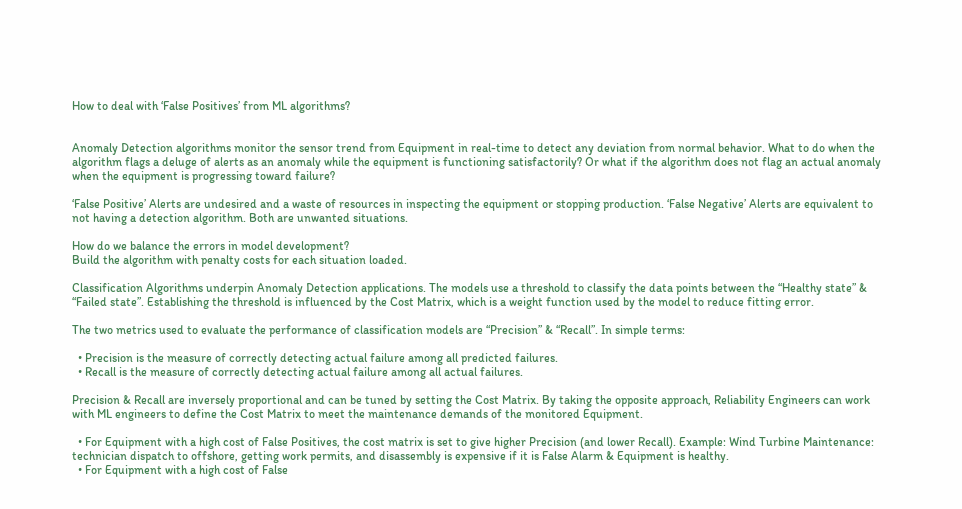How to deal with ‘False Positives’ from ML algorithms?


Anomaly Detection algorithms monitor the sensor trend from Equipment in real-time to detect any deviation from normal behavior. What to do when the algorithm flags a deluge of alerts as an anomaly while the equipment is functioning satisfactorily? Or what if the algorithm does not flag an actual anomaly when the equipment is progressing toward failure?

‘False Positive’ Alerts are undesired and a waste of resources in inspecting the equipment or stopping production. ‘False Negative’ Alerts are equivalent to not having a detection algorithm. Both are unwanted situations.

How do we balance the errors in model development?
Build the algorithm with penalty costs for each situation loaded.

Classification Algorithms underpin Anomaly Detection applications. The models use a threshold to classify the data points between the “Healthy state” & “Failed state”. Establishing the threshold is influenced by the Cost Matrix, which is a weight function used by the model to reduce fitting error.

The two metrics used to evaluate the performance of classification models are “Precision” & “Recall”. In simple terms:

  • Precision is the measure of correctly detecting actual failure among all predicted failures.
  • Recall is the measure of correctly detecting actual failure among all actual failures.

Precision & Recall are inversely proportional and can be tuned by setting the Cost Matrix. By taking the opposite approach, Reliability Engineers can work with ML engineers to define the Cost Matrix to meet the maintenance demands of the monitored Equipment.

  • For Equipment with a high cost of False Positives, the cost matrix is set to give higher Precision (and lower Recall). Example: Wind Turbine Maintenance: technician dispatch to offshore, getting work permits, and disassembly is expensive if it is False Alarm & Equipment is healthy.
  • For Equipment with a high cost of False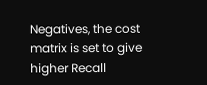Negatives, the cost matrix is set to give higher Recall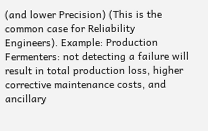(and lower Precision) (This is the common case for Reliability Engineers). Example: Production Fermenters: not detecting a failure will result in total production loss, higher corrective maintenance costs, and ancillary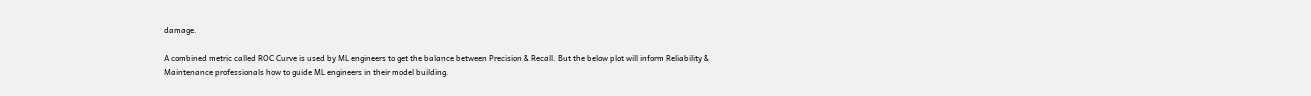damage.

A combined metric called ROC Curve is used by ML engineers to get the balance between Precision & Recall. But the below plot will inform Reliability & Maintenance professionals how to guide ML engineers in their model building.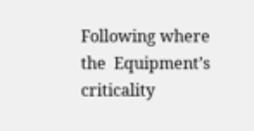Following where the  Equipment’s criticality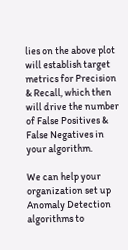lies on the above plot will establish target metrics for Precision & Recall, which then will drive the number of False Positives & False Negatives in your algorithm.

We can help your organization set up Anomaly Detection algorithms to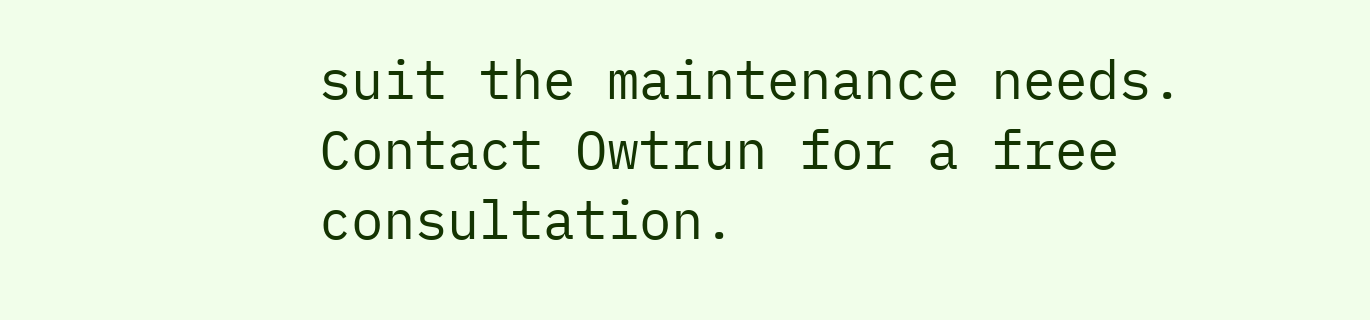suit the maintenance needs. Contact Owtrun for a free consultation.